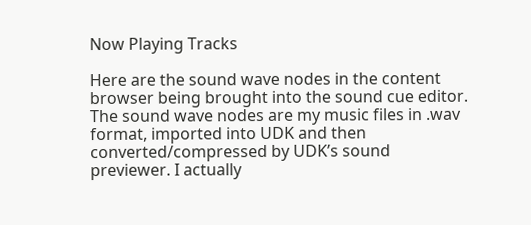Now Playing Tracks

Here are the sound wave nodes in the content browser being brought into the sound cue editor. The sound wave nodes are my music files in .wav format, imported into UDK and then converted/compressed by UDK’s sound previewer. I actually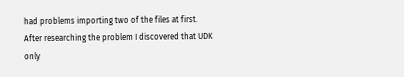had problems importing two of the files at first. After researching the problem I discovered that UDK only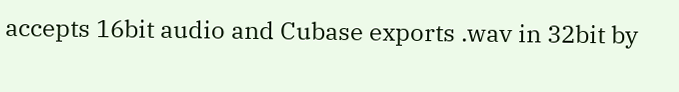accepts 16bit audio and Cubase exports .wav in 32bit by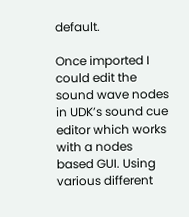default.

Once imported I could edit the sound wave nodes in UDK’s sound cue editor which works with a nodes based GUI. Using various different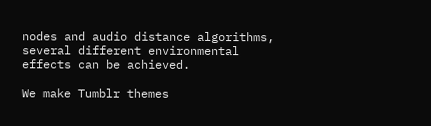nodes and audio distance algorithms, several different environmental effects can be achieved.

We make Tumblr themes